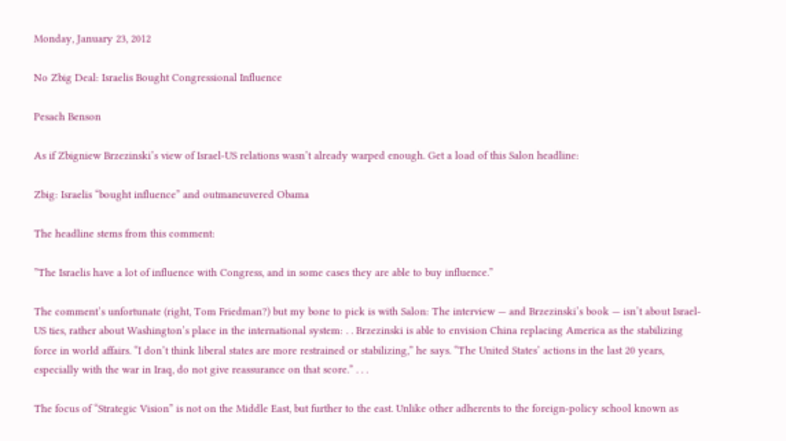Monday, January 23, 2012

No Zbig Deal: Israelis Bought Congressional Influence

Pesach Benson

As if Zbigniew Brzezinski’s view of Israel-US relations wasn’t already warped enough. Get a load of this Salon headline:

Zbig: Israelis “bought influence” and outmaneuvered Obama

The headline stems from this comment:

”The Israelis have a lot of influence with Congress, and in some cases they are able to buy influence.”

The comment’s unfortunate (right, Tom Friedman?) but my bone to pick is with Salon: The interview — and Brzezinski’s book — isn’t about Israel-US ties, rather about Washington’s place in the international system: . . Brzezinski is able to envision China replacing America as the stabilizing force in world affairs. “I don’t think liberal states are more restrained or stabilizing,” he says. “The United States’ actions in the last 20 years, especially with the war in Iraq, do not give reassurance on that score.” . . .

The focus of “Strategic Vision” is not on the Middle East, but further to the east. Unlike other adherents to the foreign-policy school known as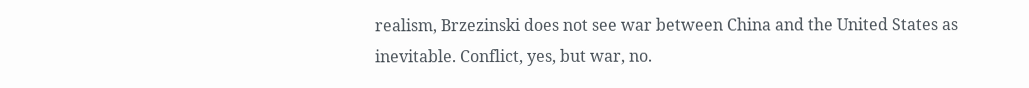realism, Brzezinski does not see war between China and the United States as inevitable. Conflict, yes, but war, no.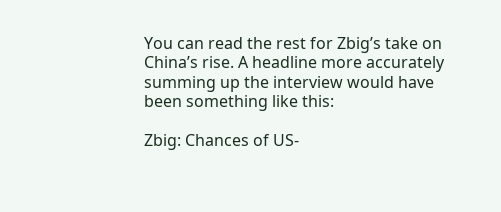You can read the rest for Zbig’s take on China’s rise. A headline more accurately summing up the interview would have been something like this:

Zbig: Chances of US-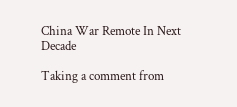China War Remote In Next Decade

Taking a comment from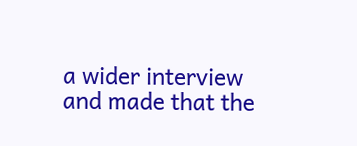a wider interview and made that the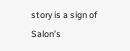story is a sign of Salon’s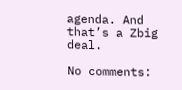agenda. And that’s a Zbig deal.

No comments: